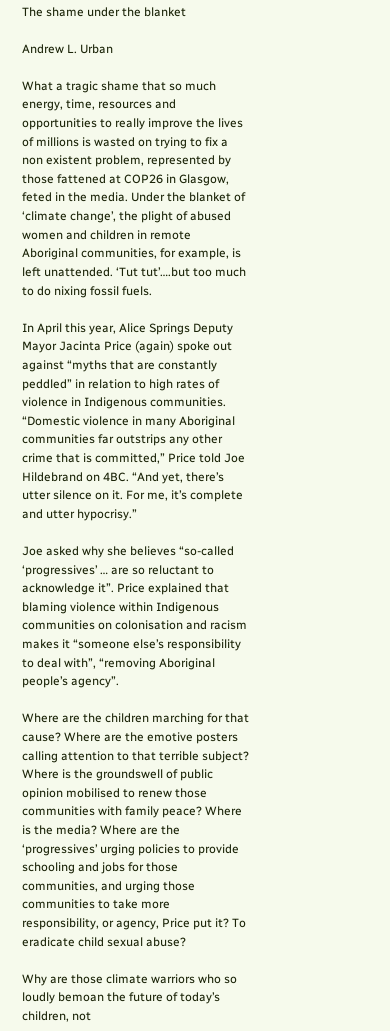The shame under the blanket

Andrew L. Urban

What a tragic shame that so much energy, time, resources and opportunities to really improve the lives of millions is wasted on trying to fix a non existent problem, represented by those fattened at COP26 in Glasgow, feted in the media. Under the blanket of ‘climate change’, the plight of abused women and children in remote Aboriginal communities, for example, is left unattended. ‘Tut tut’….but too much to do nixing fossil fuels.

In April this year, Alice Springs Deputy Mayor Jacinta Price (again) spoke out against “myths that are constantly peddled” in relation to high rates of violence in Indigenous communities. “Domestic violence in many Aboriginal communities far outstrips any other crime that is committed,” Price told Joe Hildebrand on 4BC. “And yet, there’s utter silence on it. For me, it’s complete and utter hypocrisy.”

Joe asked why she believes “so-called ‘progressives’ … are so reluctant to acknowledge it”. Price explained that blaming violence within Indigenous communities on colonisation and racism makes it “someone else’s responsibility to deal with”, “removing Aboriginal people’s agency”.

Where are the children marching for that cause? Where are the emotive posters calling attention to that terrible subject? Where is the groundswell of public opinion mobilised to renew those communities with family peace? Where is the media? Where are the ‘progressives’ urging policies to provide schooling and jobs for those communities, and urging those communities to take more responsibility, or agency, Price put it? To eradicate child sexual abuse?

Why are those climate warriors who so loudly bemoan the future of today’s children, not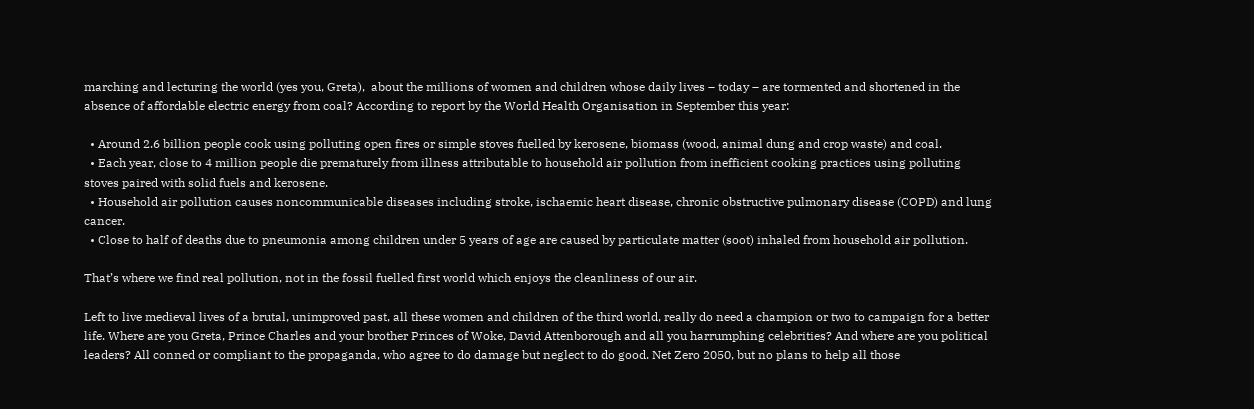marching and lecturing the world (yes you, Greta),  about the millions of women and children whose daily lives – today – are tormented and shortened in the absence of affordable electric energy from coal? According to report by the World Health Organisation in September this year:

  • Around 2.6 billion people cook using polluting open fires or simple stoves fuelled by kerosene, biomass (wood, animal dung and crop waste) and coal.
  • Each year, close to 4 million people die prematurely from illness attributable to household air pollution from inefficient cooking practices using polluting stoves paired with solid fuels and kerosene.
  • Household air pollution causes noncommunicable diseases including stroke, ischaemic heart disease, chronic obstructive pulmonary disease (COPD) and lung cancer.
  • Close to half of deaths due to pneumonia among children under 5 years of age are caused by particulate matter (soot) inhaled from household air pollution.

That’s where we find real pollution, not in the fossil fuelled first world which enjoys the cleanliness of our air.

Left to live medieval lives of a brutal, unimproved past, all these women and children of the third world, really do need a champion or two to campaign for a better life. Where are you Greta, Prince Charles and your brother Princes of Woke, David Attenborough and all you harrumphing celebrities? And where are you political leaders? All conned or compliant to the propaganda, who agree to do damage but neglect to do good. Net Zero 2050, but no plans to help all those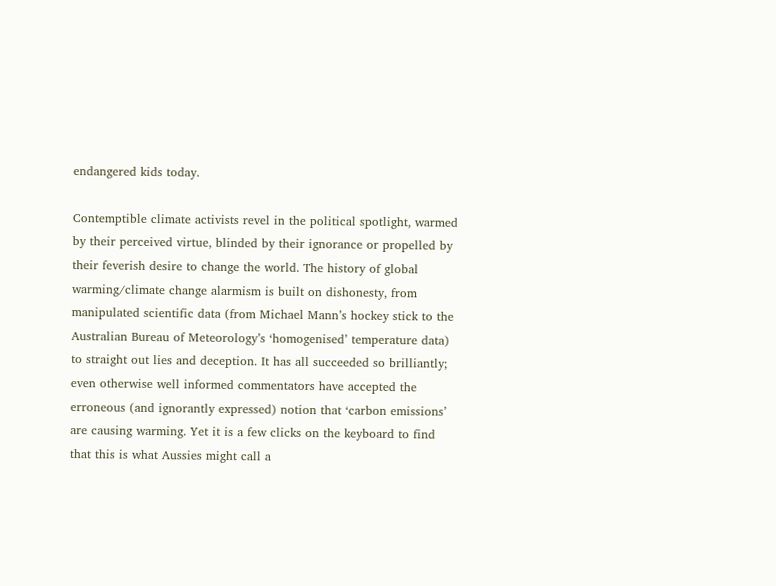endangered kids today.

Contemptible climate activists revel in the political spotlight, warmed by their perceived virtue, blinded by their ignorance or propelled by their feverish desire to change the world. The history of global warming/climate change alarmism is built on dishonesty, from manipulated scientific data (from Michael Mann’s hockey stick to the Australian Bureau of Meteorology’s ‘homogenised’ temperature data) to straight out lies and deception. It has all succeeded so brilliantly; even otherwise well informed commentators have accepted the erroneous (and ignorantly expressed) notion that ‘carbon emissions’ are causing warming. Yet it is a few clicks on the keyboard to find that this is what Aussies might call a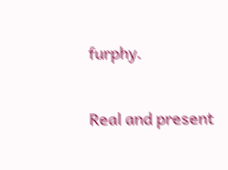furphy.

Real and present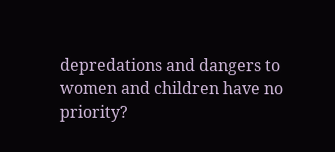depredations and dangers to women and children have no priority?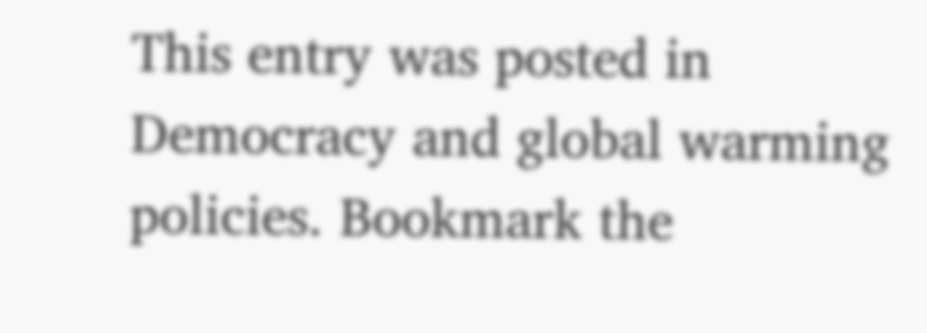This entry was posted in Democracy and global warming policies. Bookmark the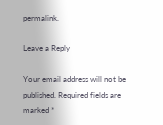permalink.

Leave a Reply

Your email address will not be published. Required fields are marked *